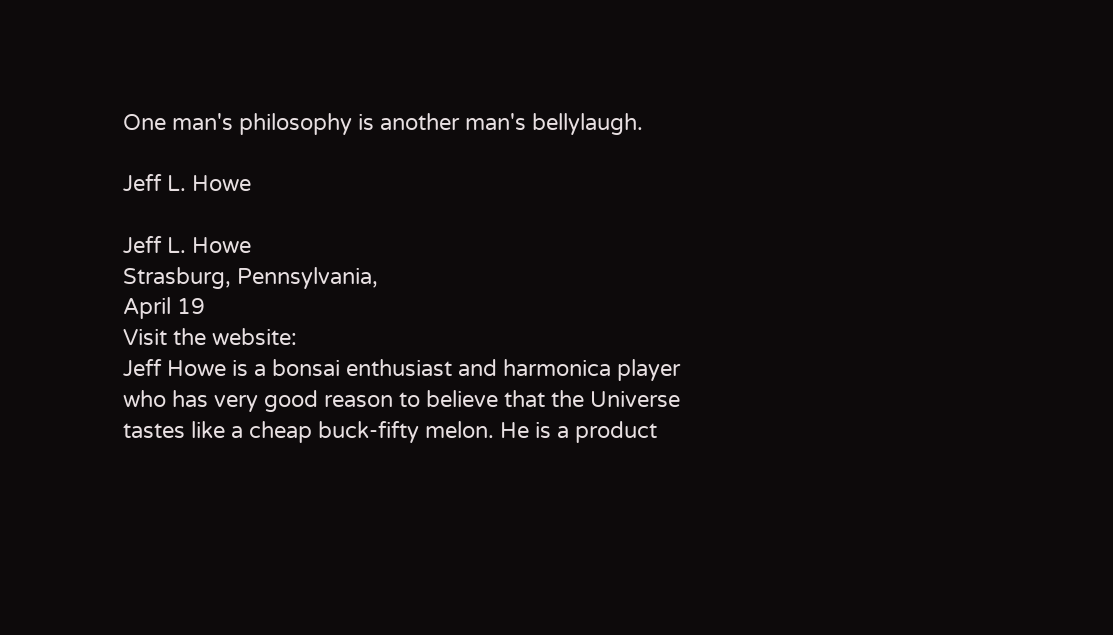One man's philosophy is another man's bellylaugh.

Jeff L. Howe

Jeff L. Howe
Strasburg, Pennsylvania,
April 19
Visit the website:
Jeff Howe is a bonsai enthusiast and harmonica player who has very good reason to believe that the Universe tastes like a cheap buck-fifty melon. He is a product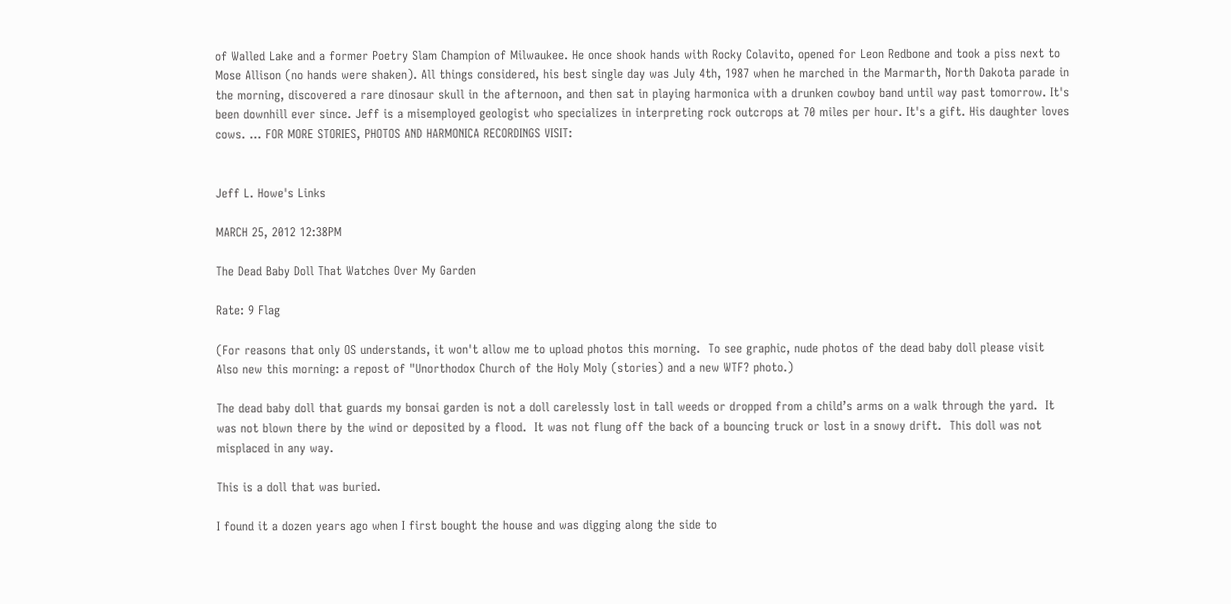of Walled Lake and a former Poetry Slam Champion of Milwaukee. He once shook hands with Rocky Colavito, opened for Leon Redbone and took a piss next to Mose Allison (no hands were shaken). All things considered, his best single day was July 4th, 1987 when he marched in the Marmarth, North Dakota parade in the morning, discovered a rare dinosaur skull in the afternoon, and then sat in playing harmonica with a drunken cowboy band until way past tomorrow. It's been downhill ever since. Jeff is a misemployed geologist who specializes in interpreting rock outcrops at 70 miles per hour. It's a gift. His daughter loves cows. ... FOR MORE STORIES, PHOTOS AND HARMONICA RECORDINGS VISIT:


Jeff L. Howe's Links

MARCH 25, 2012 12:38PM

The Dead Baby Doll That Watches Over My Garden

Rate: 9 Flag

(For reasons that only OS understands, it won't allow me to upload photos this morning.  To see graphic, nude photos of the dead baby doll please visit      Also new this morning: a repost of "Unorthodox Church of the Holy Moly (stories) and a new WTF? photo.)

The dead baby doll that guards my bonsai garden is not a doll carelessly lost in tall weeds or dropped from a child’s arms on a walk through the yard.  It was not blown there by the wind or deposited by a flood.  It was not flung off the back of a bouncing truck or lost in a snowy drift.  This doll was not misplaced in any way.

This is a doll that was buried.

I found it a dozen years ago when I first bought the house and was digging along the side to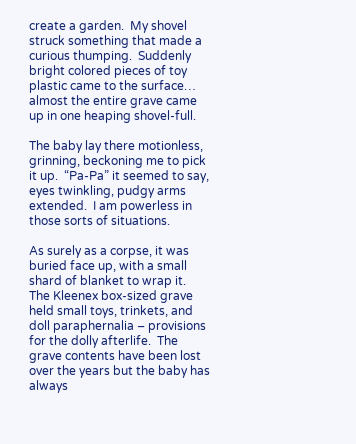create a garden.  My shovel struck something that made a curious thumping.  Suddenly bright colored pieces of toy plastic came to the surface… almost the entire grave came up in one heaping shovel-full.

The baby lay there motionless, grinning, beckoning me to pick it up.  “Pa-Pa” it seemed to say, eyes twinkling, pudgy arms extended.  I am powerless in those sorts of situations.

As surely as a corpse, it was buried face up, with a small shard of blanket to wrap it.  The Kleenex box-sized grave held small toys, trinkets, and doll paraphernalia – provisions for the dolly afterlife.  The grave contents have been lost over the years but the baby has always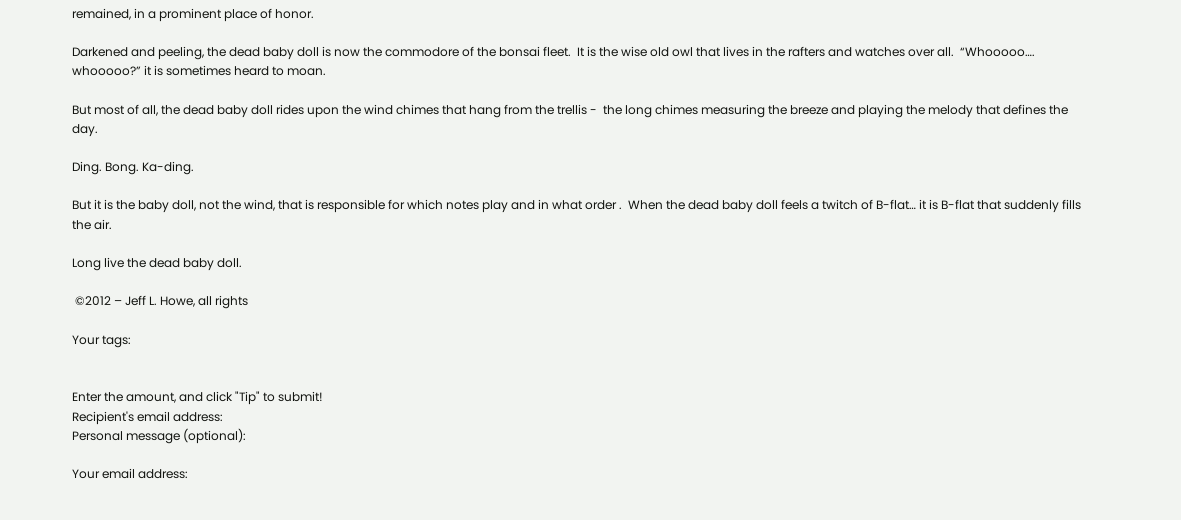remained, in a prominent place of honor.

Darkened and peeling, the dead baby doll is now the commodore of the bonsai fleet.  It is the wise old owl that lives in the rafters and watches over all.  “Whooooo…. whooooo?” it is sometimes heard to moan.

But most of all, the dead baby doll rides upon the wind chimes that hang from the trellis -  the long chimes measuring the breeze and playing the melody that defines the day.

Ding. Bong. Ka-ding.

But it is the baby doll, not the wind, that is responsible for which notes play and in what order .  When the dead baby doll feels a twitch of B-flat… it is B-flat that suddenly fills the air.

Long live the dead baby doll.

 ©2012 – Jeff L. Howe, all rights

Your tags:


Enter the amount, and click "Tip" to submit!
Recipient's email address:
Personal message (optional):

Your email address: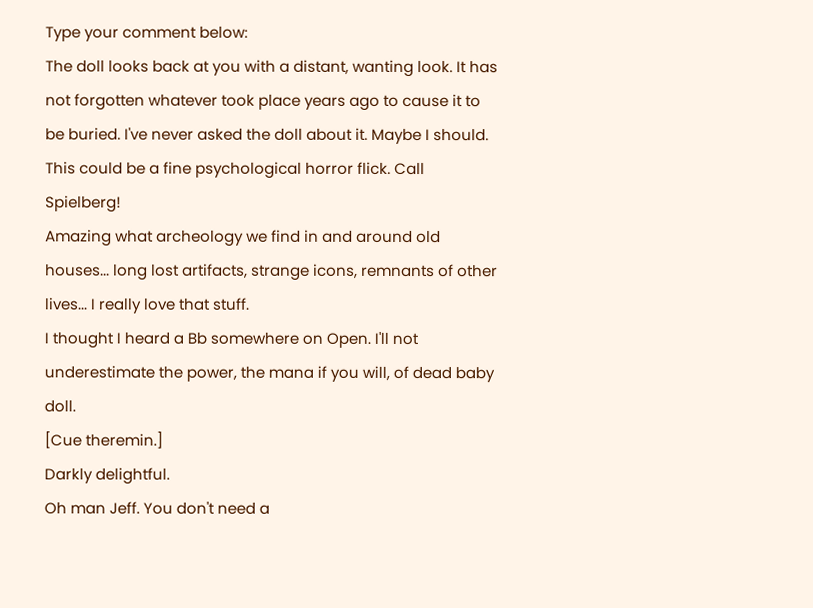Type your comment below:
The doll looks back at you with a distant, wanting look. It has not forgotten whatever took place years ago to cause it to be buried. I've never asked the doll about it. Maybe I should.
This could be a fine psychological horror flick. Call Spielberg!
Amazing what archeology we find in and around old houses... long lost artifacts, strange icons, remnants of other lives... I really love that stuff.
I thought I heard a Bb somewhere on Open. I'll not underestimate the power, the mana if you will, of dead baby doll.
[Cue theremin.]
Darkly delightful.
Oh man Jeff. You don't need a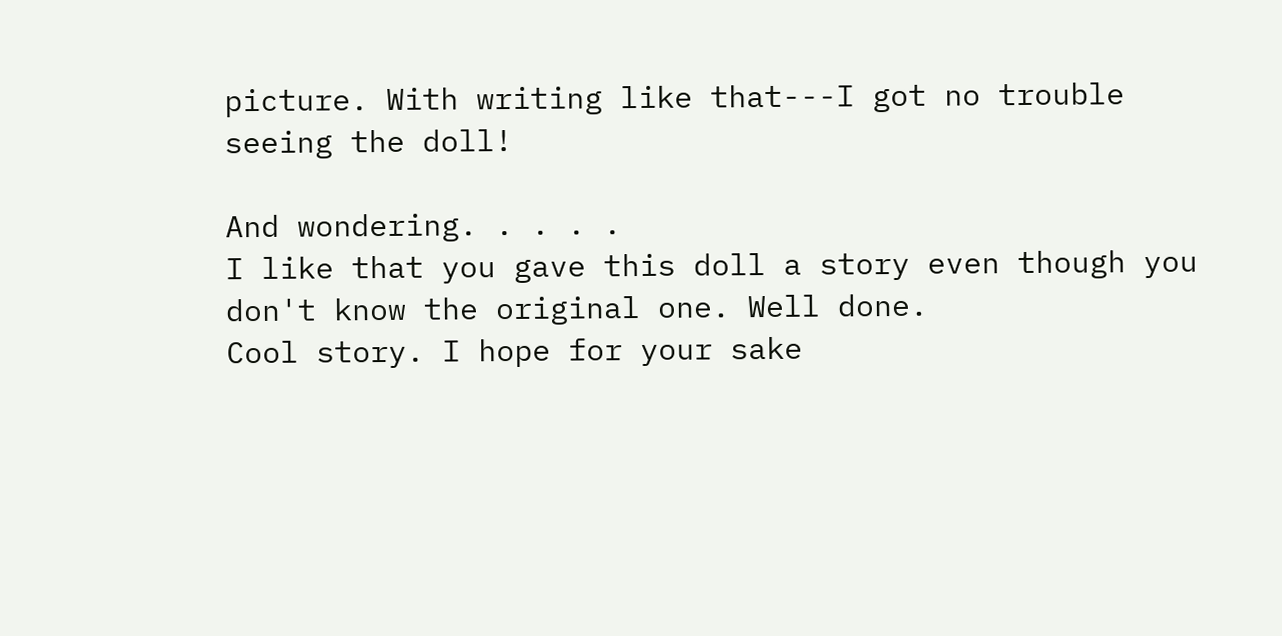picture. With writing like that---I got no trouble seeing the doll!

And wondering. . . . .
I like that you gave this doll a story even though you don't know the original one. Well done.
Cool story. I hope for your sake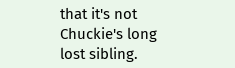that it's not Chuckie's long lost sibling.